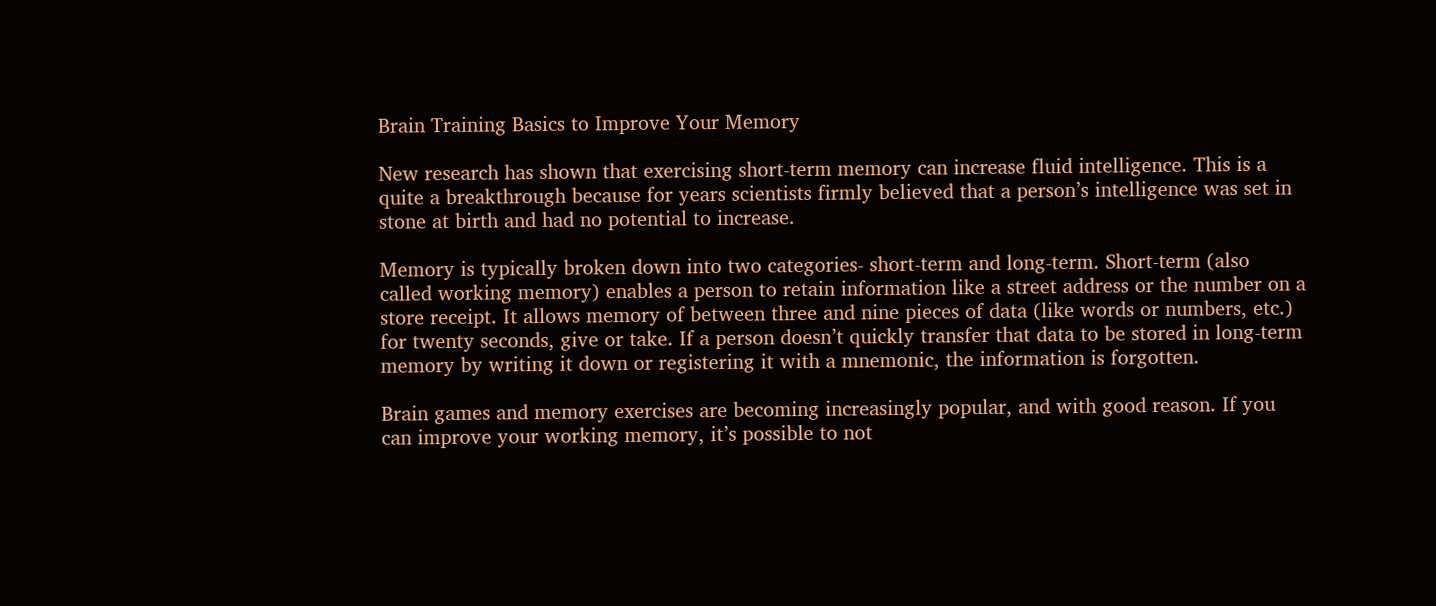Brain Training Basics to Improve Your Memory

New research has shown that exercising short-term memory can increase fluid intelligence. This is a quite a breakthrough because for years scientists firmly believed that a person’s intelligence was set in stone at birth and had no potential to increase.

Memory is typically broken down into two categories- short-term and long-term. Short-term (also called working memory) enables a person to retain information like a street address or the number on a store receipt. It allows memory of between three and nine pieces of data (like words or numbers, etc.) for twenty seconds, give or take. If a person doesn’t quickly transfer that data to be stored in long-term memory by writing it down or registering it with a mnemonic, the information is forgotten.

Brain games and memory exercises are becoming increasingly popular, and with good reason. If you can improve your working memory, it’s possible to not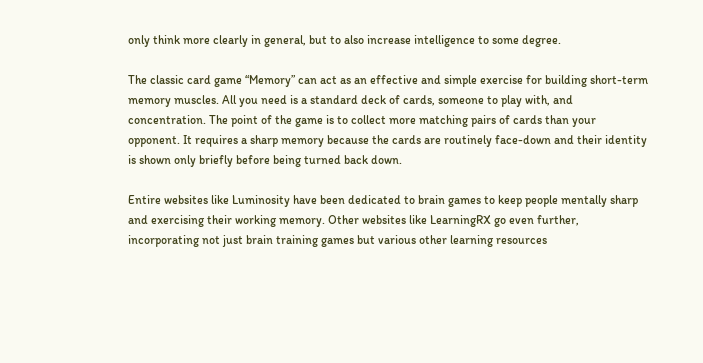only think more clearly in general, but to also increase intelligence to some degree.

The classic card game “Memory” can act as an effective and simple exercise for building short-term memory muscles. All you need is a standard deck of cards, someone to play with, and concentration. The point of the game is to collect more matching pairs of cards than your opponent. It requires a sharp memory because the cards are routinely face-down and their identity is shown only briefly before being turned back down.

Entire websites like Luminosity have been dedicated to brain games to keep people mentally sharp and exercising their working memory. Other websites like LearningRX go even further, incorporating not just brain training games but various other learning resources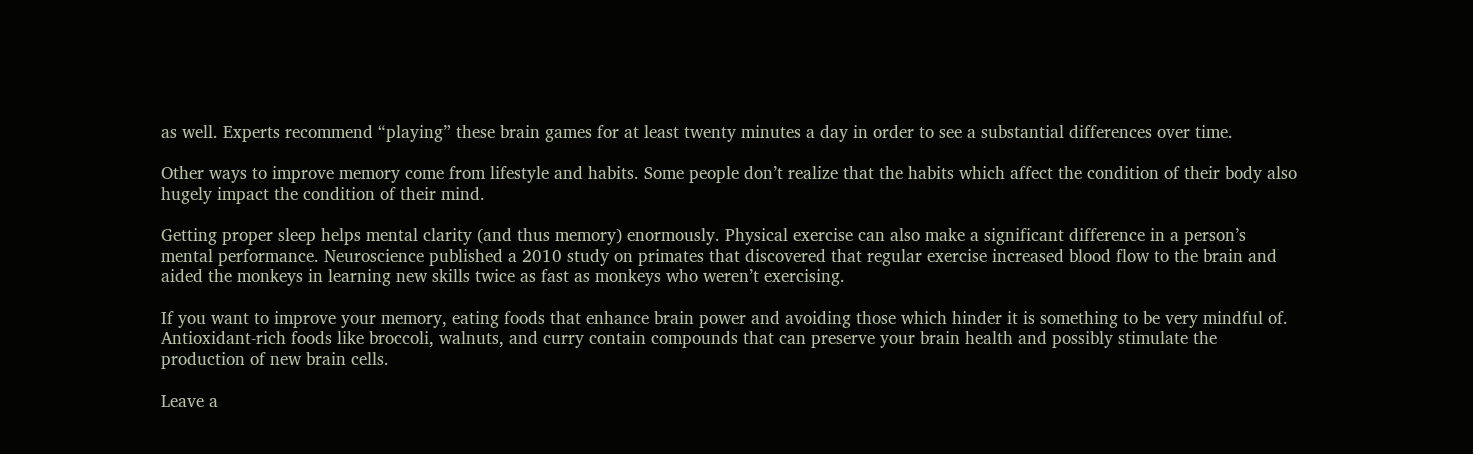as well. Experts recommend “playing” these brain games for at least twenty minutes a day in order to see a substantial differences over time.

Other ways to improve memory come from lifestyle and habits. Some people don’t realize that the habits which affect the condition of their body also hugely impact the condition of their mind.

Getting proper sleep helps mental clarity (and thus memory) enormously. Physical exercise can also make a significant difference in a person’s mental performance. Neuroscience published a 2010 study on primates that discovered that regular exercise increased blood flow to the brain and aided the monkeys in learning new skills twice as fast as monkeys who weren’t exercising.

If you want to improve your memory, eating foods that enhance brain power and avoiding those which hinder it is something to be very mindful of. Antioxidant-rich foods like broccoli, walnuts, and curry contain compounds that can preserve your brain health and possibly stimulate the production of new brain cells.

Leave a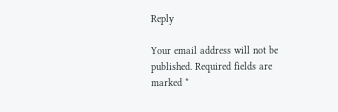Reply

Your email address will not be published. Required fields are marked *